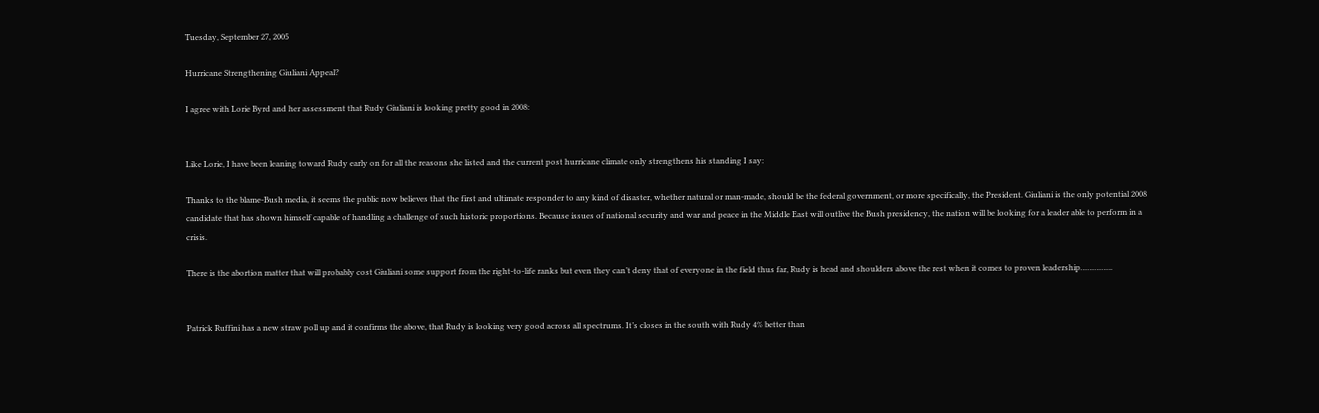Tuesday, September 27, 2005

Hurricane Strengthening Giuliani Appeal?

I agree with Lorie Byrd and her assessment that Rudy Giuliani is looking pretty good in 2008:


Like Lorie, I have been leaning toward Rudy early on for all the reasons she listed and the current post hurricane climate only strengthens his standing I say:

Thanks to the blame-Bush media, it seems the public now believes that the first and ultimate responder to any kind of disaster, whether natural or man-made, should be the federal government, or more specifically, the President. Giuliani is the only potential 2008 candidate that has shown himself capable of handling a challenge of such historic proportions. Because issues of national security and war and peace in the Middle East will outlive the Bush presidency, the nation will be looking for a leader able to perform in a crisis.

There is the abortion matter that will probably cost Giuliani some support from the right-to-life ranks but even they can’t deny that of everyone in the field thus far, Rudy is head and shoulders above the rest when it comes to proven leadership…………..


Patrick Ruffini has a new straw poll up and it confirms the above, that Rudy is looking very good across all spectrums. It’s closes in the south with Rudy 4% better than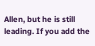Allen, but he is still leading. If you add the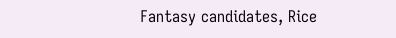Fantasy candidates, Rice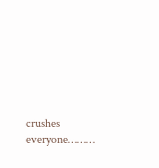crushes everyone………